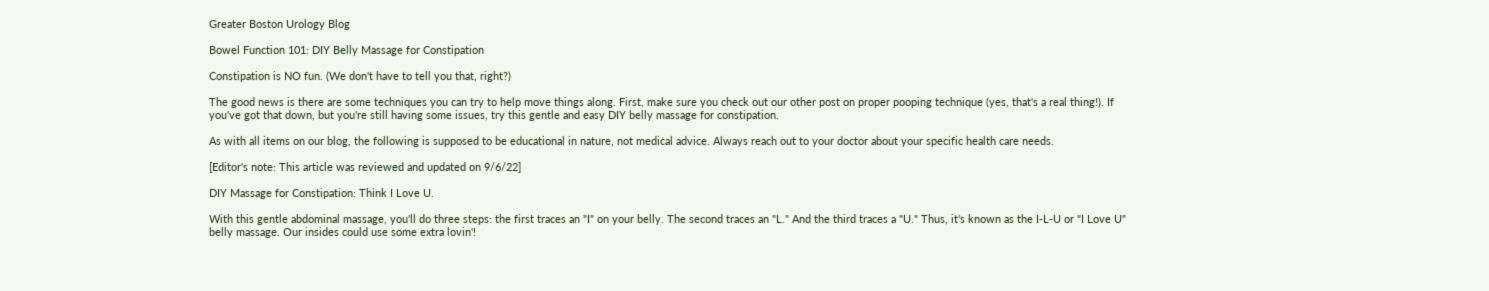Greater Boston Urology Blog

Bowel Function 101: DIY Belly Massage for Constipation

Constipation is NO fun. (We don't have to tell you that, right?)

The good news is there are some techniques you can try to help move things along. First, make sure you check out our other post on proper pooping technique (yes, that's a real thing!). If you've got that down, but you're still having some issues, try this gentle and easy DIY belly massage for constipation.

As with all items on our blog, the following is supposed to be educational in nature, not medical advice. Always reach out to your doctor about your specific health care needs.

[Editor's note: This article was reviewed and updated on 9/6/22]

DIY Massage for Constipation: Think I Love U.

With this gentle abdominal massage, you'll do three steps: the first traces an "I" on your belly. The second traces an "L." And the third traces a "U." Thus, it's known as the I-L-U or "I Love U" belly massage. Our insides could use some extra lovin'!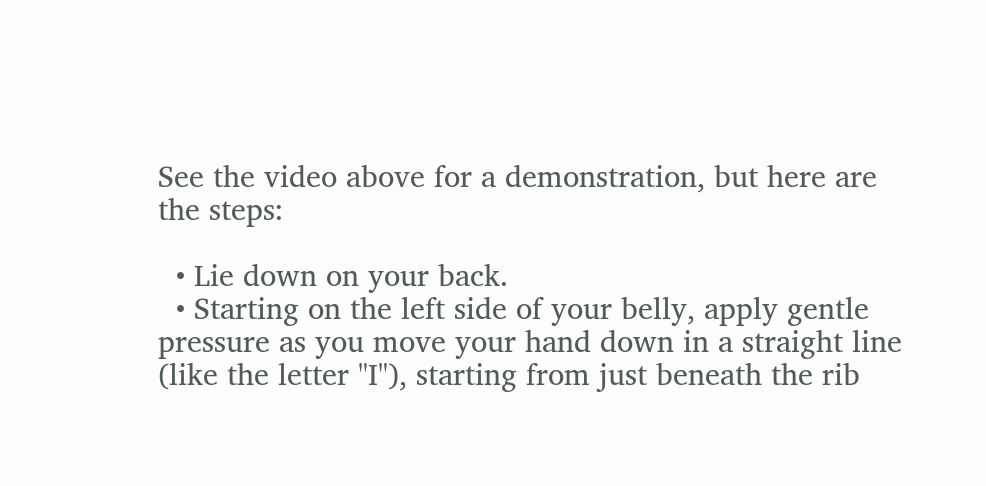See the video above for a demonstration, but here are the steps:

  • Lie down on your back.
  • Starting on the left side of your belly, apply gentle pressure as you move your hand down in a straight line (like the letter "I"), starting from just beneath the rib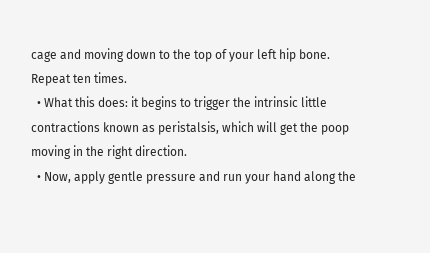cage and moving down to the top of your left hip bone. Repeat ten times.
  • What this does: it begins to trigger the intrinsic little contractions known as peristalsis, which will get the poop moving in the right direction.
  • Now, apply gentle pressure and run your hand along the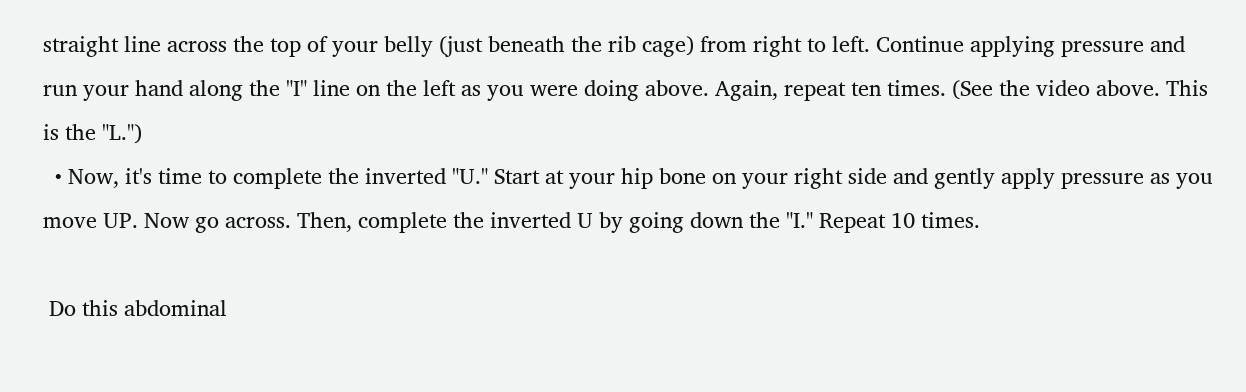straight line across the top of your belly (just beneath the rib cage) from right to left. Continue applying pressure and run your hand along the "I" line on the left as you were doing above. Again, repeat ten times. (See the video above. This is the "L.")
  • Now, it's time to complete the inverted "U." Start at your hip bone on your right side and gently apply pressure as you move UP. Now go across. Then, complete the inverted U by going down the "I." Repeat 10 times.

 Do this abdominal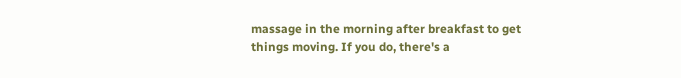massage in the morning after breakfast to get things moving. If you do, there's a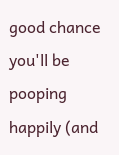good chance you'll be pooping happily (and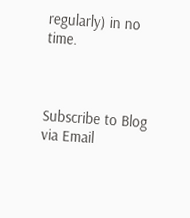regularly) in no time.



Subscribe to Blog via Email